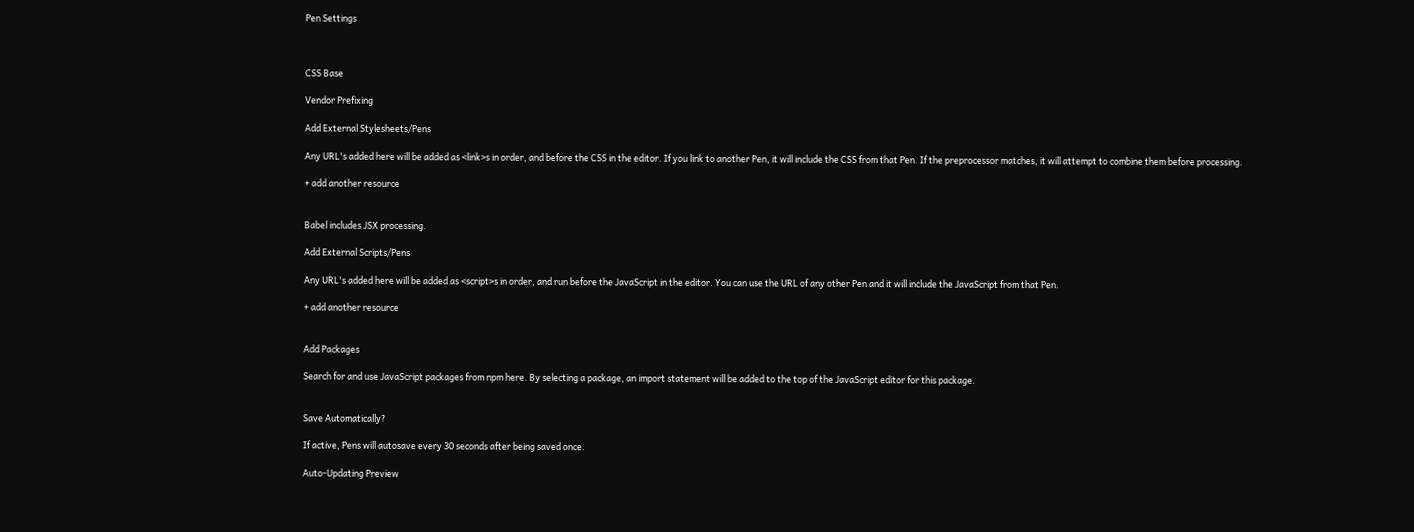Pen Settings



CSS Base

Vendor Prefixing

Add External Stylesheets/Pens

Any URL's added here will be added as <link>s in order, and before the CSS in the editor. If you link to another Pen, it will include the CSS from that Pen. If the preprocessor matches, it will attempt to combine them before processing.

+ add another resource


Babel includes JSX processing.

Add External Scripts/Pens

Any URL's added here will be added as <script>s in order, and run before the JavaScript in the editor. You can use the URL of any other Pen and it will include the JavaScript from that Pen.

+ add another resource


Add Packages

Search for and use JavaScript packages from npm here. By selecting a package, an import statement will be added to the top of the JavaScript editor for this package.


Save Automatically?

If active, Pens will autosave every 30 seconds after being saved once.

Auto-Updating Preview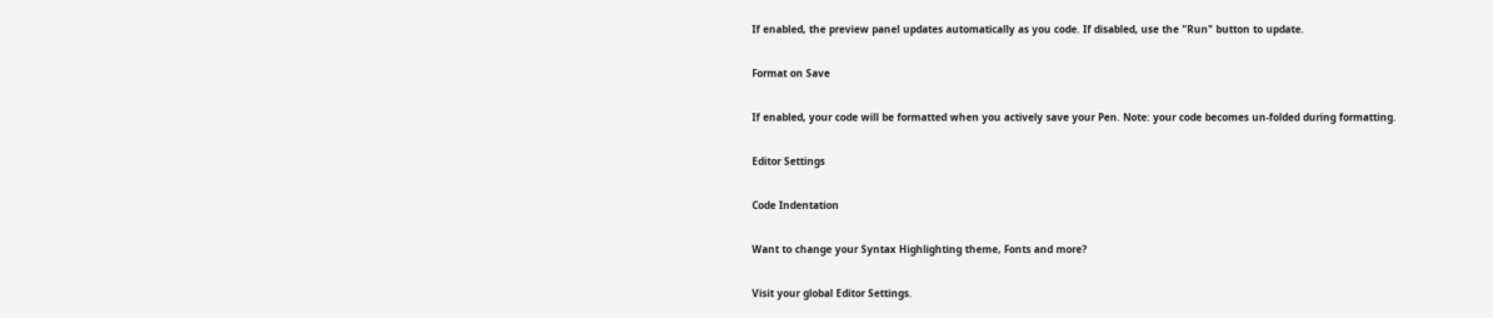If enabled, the preview panel updates automatically as you code. If disabled, use the "Run" button to update.

Format on Save

If enabled, your code will be formatted when you actively save your Pen. Note: your code becomes un-folded during formatting.

Editor Settings

Code Indentation

Want to change your Syntax Highlighting theme, Fonts and more?

Visit your global Editor Settings.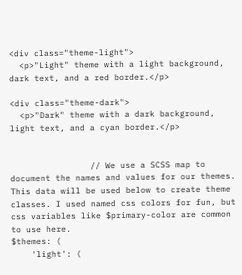<div class="theme-light">
  <p>"Light" theme with a light background, dark text, and a red border.</p>

<div class="theme-dark">
  <p>"Dark" theme with a dark background, light text, and a cyan border.</p>


                // We use a SCSS map to document the names and values for our themes. This data will be used below to create theme classes. I used named css colors for fun, but css variables like $primary-color are common to use here.
$themes: (
    'light': (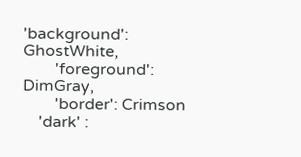'background': GhostWhite,
        'foreground': DimGray,
        'border': Crimson
    'dark' :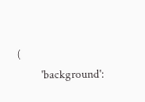(
        'background':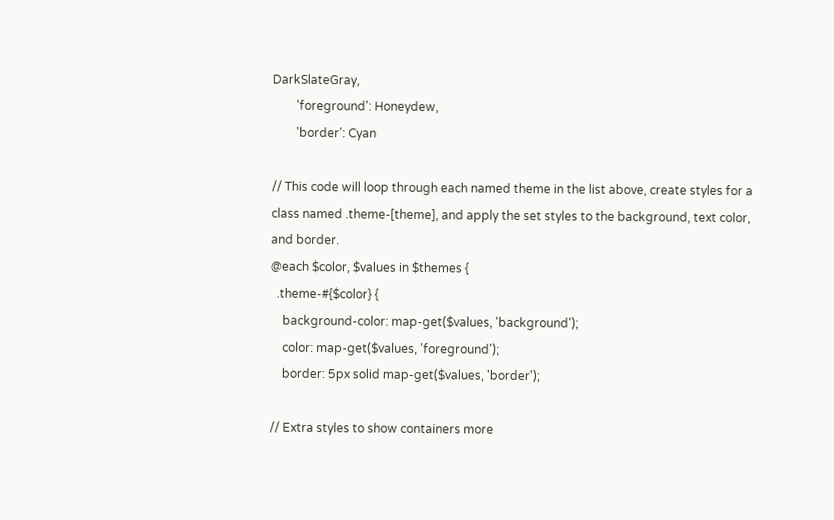DarkSlateGray,
        'foreground': Honeydew,
        'border': Cyan

// This code will loop through each named theme in the list above, create styles for a class named .theme-[theme], and apply the set styles to the background, text color, and border.
@each $color, $values in $themes {
  .theme-#{$color} {
    background-color: map-get($values, 'background');
    color: map-get($values, 'foreground');
    border: 5px solid map-get($values, 'border');

// Extra styles to show containers more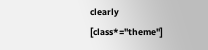clearly
[class*="theme"]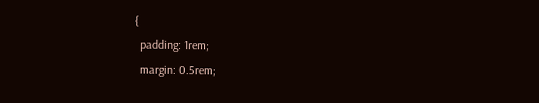{
  padding: 1rem;
  margin: 0.5rem;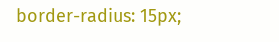border-radius: 15px;